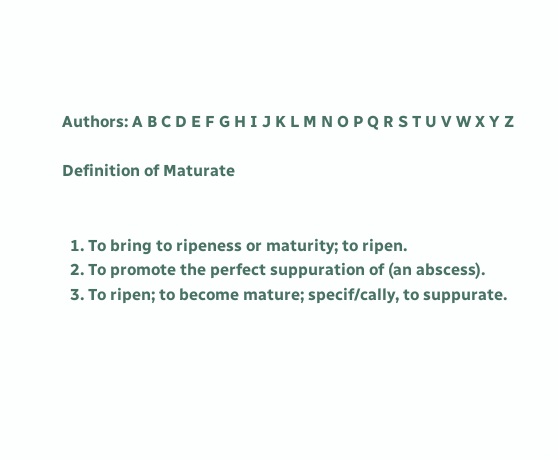Authors: A B C D E F G H I J K L M N O P Q R S T U V W X Y Z

Definition of Maturate


  1. To bring to ripeness or maturity; to ripen.
  2. To promote the perfect suppuration of (an abscess).
  3. To ripen; to become mature; specif/cally, to suppurate.